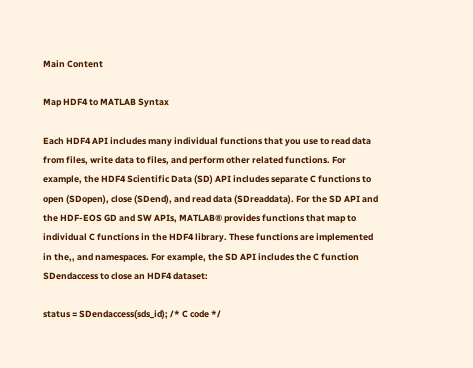Main Content

Map HDF4 to MATLAB Syntax

Each HDF4 API includes many individual functions that you use to read data from files, write data to files, and perform other related functions. For example, the HDF4 Scientific Data (SD) API includes separate C functions to open (SDopen), close (SDend), and read data (SDreaddata). For the SD API and the HDF-EOS GD and SW APIs, MATLAB® provides functions that map to individual C functions in the HDF4 library. These functions are implemented in the,, and namespaces. For example, the SD API includes the C function SDendaccess to close an HDF4 dataset:

status = SDendaccess(sds_id); /* C code */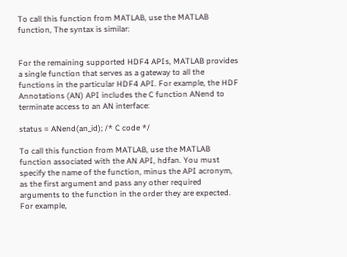To call this function from MATLAB, use the MATLAB function, The syntax is similar:


For the remaining supported HDF4 APIs, MATLAB provides a single function that serves as a gateway to all the functions in the particular HDF4 API. For example, the HDF Annotations (AN) API includes the C function ANend to terminate access to an AN interface:

status = ANend(an_id); /* C code */

To call this function from MATLAB, use the MATLAB function associated with the AN API, hdfan. You must specify the name of the function, minus the API acronym, as the first argument and pass any other required arguments to the function in the order they are expected. For example,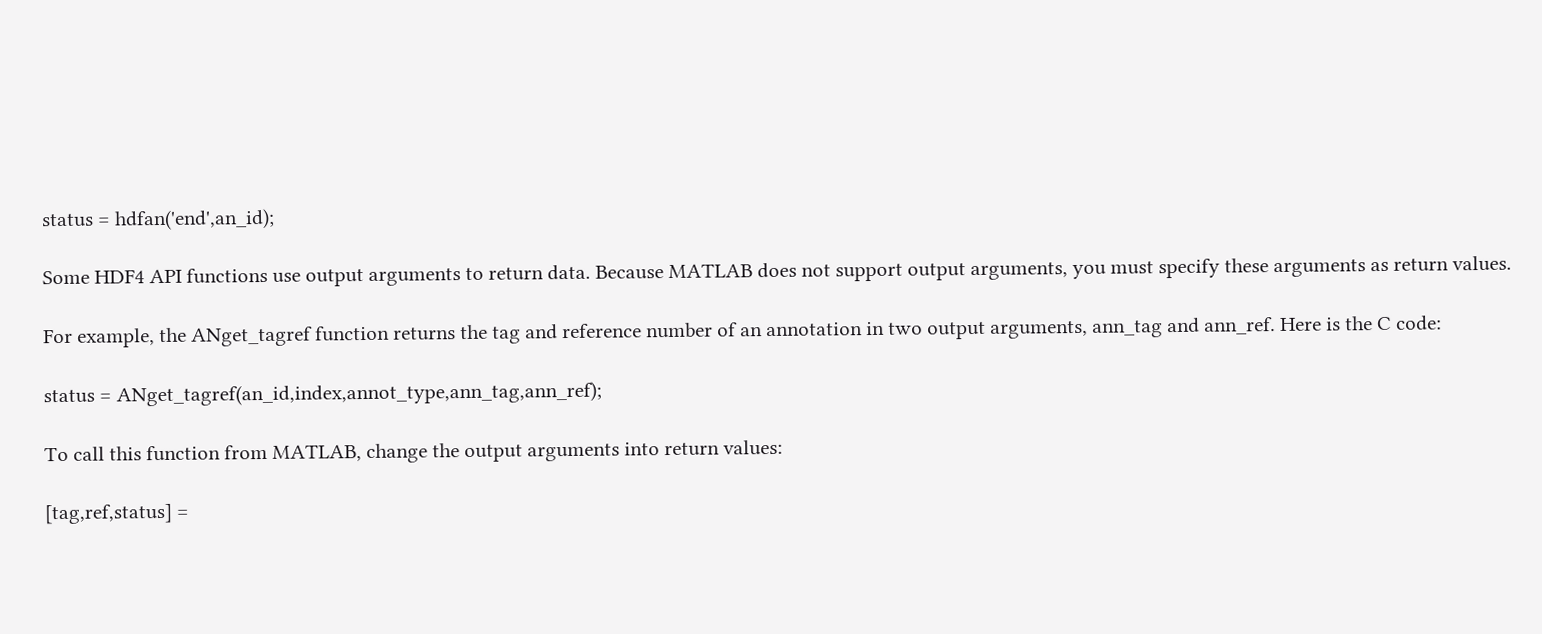status = hdfan('end',an_id);

Some HDF4 API functions use output arguments to return data. Because MATLAB does not support output arguments, you must specify these arguments as return values.

For example, the ANget_tagref function returns the tag and reference number of an annotation in two output arguments, ann_tag and ann_ref. Here is the C code:

status = ANget_tagref(an_id,index,annot_type,ann_tag,ann_ref);

To call this function from MATLAB, change the output arguments into return values:

[tag,ref,status] =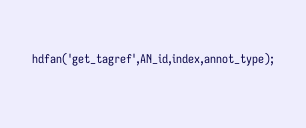hdfan('get_tagref',AN_id,index,annot_type);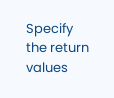Specify the return values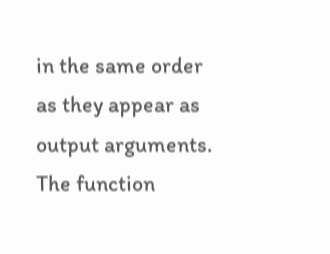in the same order as they appear as output arguments. The function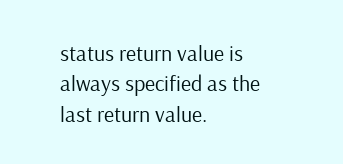status return value is always specified as the last return value.